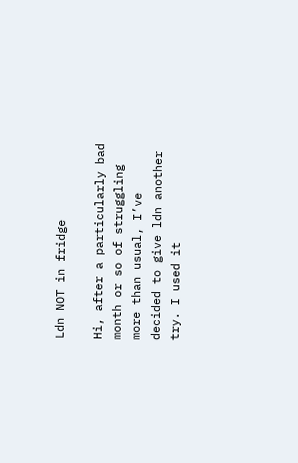Ldn NOT in fridge

Hi, after a particularly bad month or so of struggling more than usual, I’ve decided to give ldn another try. I used it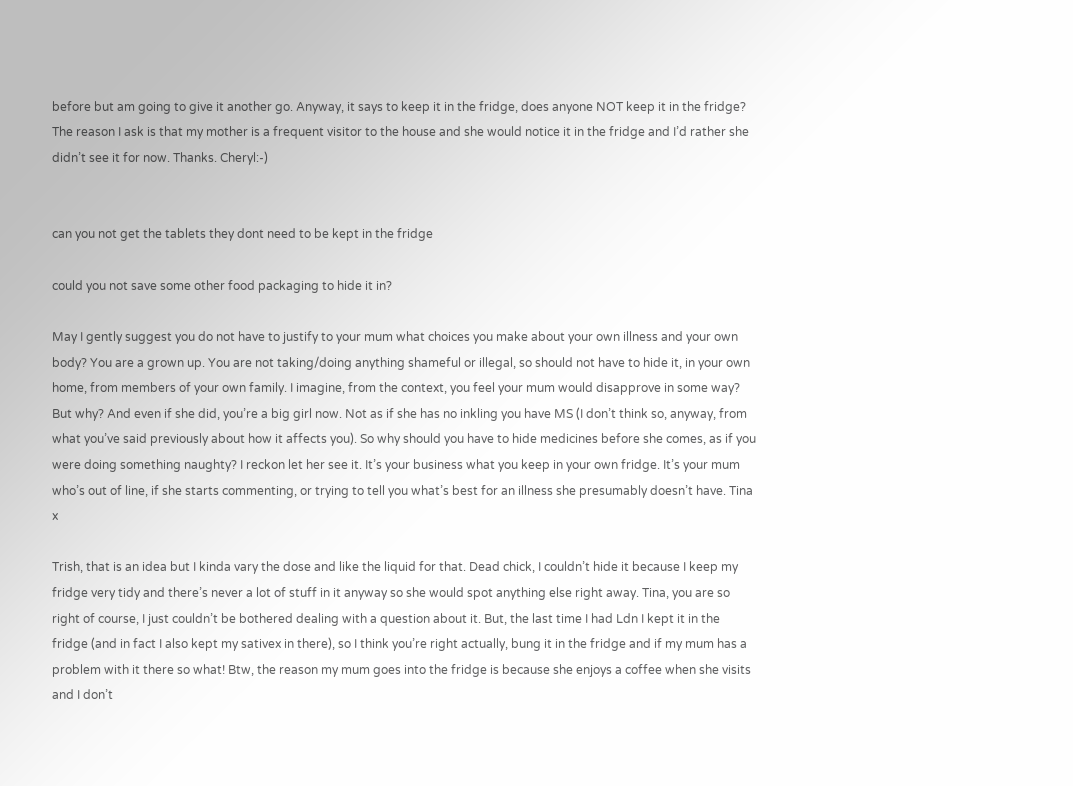before but am going to give it another go. Anyway, it says to keep it in the fridge, does anyone NOT keep it in the fridge? The reason I ask is that my mother is a frequent visitor to the house and she would notice it in the fridge and I’d rather she didn’t see it for now. Thanks. Cheryl:-)


can you not get the tablets they dont need to be kept in the fridge

could you not save some other food packaging to hide it in?

May I gently suggest you do not have to justify to your mum what choices you make about your own illness and your own body? You are a grown up. You are not taking/doing anything shameful or illegal, so should not have to hide it, in your own home, from members of your own family. I imagine, from the context, you feel your mum would disapprove in some way? But why? And even if she did, you’re a big girl now. Not as if she has no inkling you have MS (I don’t think so, anyway, from what you’ve said previously about how it affects you). So why should you have to hide medicines before she comes, as if you were doing something naughty? I reckon let her see it. It’s your business what you keep in your own fridge. It’s your mum who’s out of line, if she starts commenting, or trying to tell you what’s best for an illness she presumably doesn’t have. Tina x

Trish, that is an idea but I kinda vary the dose and like the liquid for that. Dead chick, I couldn’t hide it because I keep my fridge very tidy and there’s never a lot of stuff in it anyway so she would spot anything else right away. Tina, you are so right of course, I just couldn’t be bothered dealing with a question about it. But, the last time I had Ldn I kept it in the fridge (and in fact I also kept my sativex in there), so I think you’re right actually, bung it in the fridge and if my mum has a problem with it there so what! Btw, the reason my mum goes into the fridge is because she enjoys a coffee when she visits and I don’t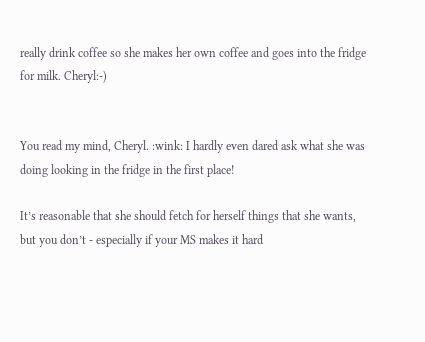really drink coffee so she makes her own coffee and goes into the fridge for milk. Cheryl:-)


You read my mind, Cheryl. :wink: I hardly even dared ask what she was doing looking in the fridge in the first place!

It’s reasonable that she should fetch for herself things that she wants, but you don’t - especially if your MS makes it hard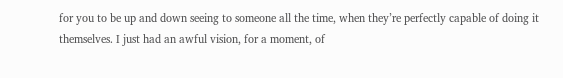for you to be up and down seeing to someone all the time, when they’re perfectly capable of doing it themselves. I just had an awful vision, for a moment, of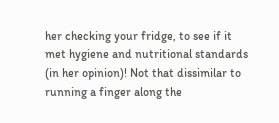her checking your fridge, to see if it met hygiene and nutritional standards (in her opinion)! Not that dissimilar to running a finger along the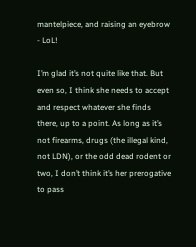mantelpiece, and raising an eyebrow - LoL!

I’m glad it’s not quite like that. But even so, I think she needs to accept and respect whatever she finds there, up to a point. As long as it’s not firearms, drugs (the illegal kind, not LDN), or the odd dead rodent or two, I don’t think it’s her prerogative to pass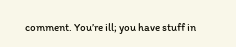comment. You’re ill; you have stuff in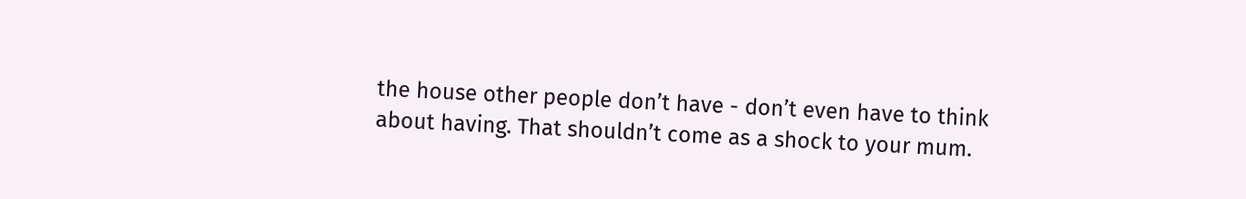the house other people don’t have - don’t even have to think about having. That shouldn’t come as a shock to your mum.